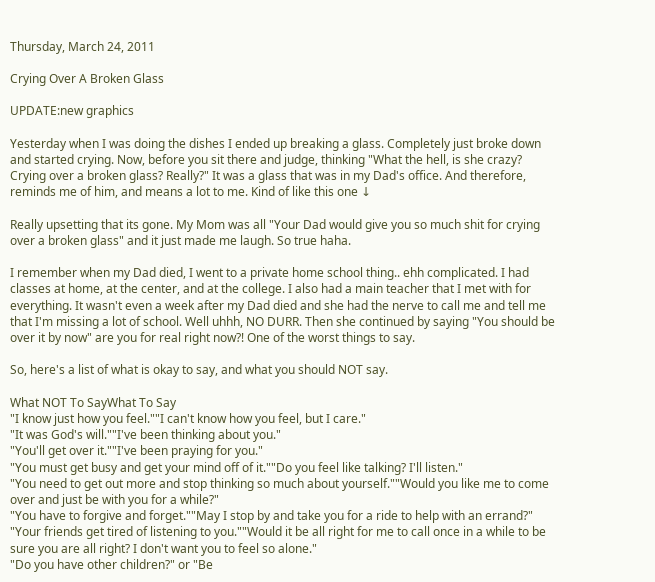Thursday, March 24, 2011

Crying Over A Broken Glass

UPDATE:new graphics

Yesterday when I was doing the dishes I ended up breaking a glass. Completely just broke down and started crying. Now, before you sit there and judge, thinking "What the hell, is she crazy? Crying over a broken glass? Really?" It was a glass that was in my Dad's office. And therefore, reminds me of him, and means a lot to me. Kind of like this one ↓

Really upsetting that its gone. My Mom was all "Your Dad would give you so much shit for crying over a broken glass" and it just made me laugh. So true haha.

I remember when my Dad died, I went to a private home school thing.. ehh complicated. I had classes at home, at the center, and at the college. I also had a main teacher that I met with for everything. It wasn't even a week after my Dad died and she had the nerve to call me and tell me that I'm missing a lot of school. Well uhhh, NO DURR. Then she continued by saying "You should be over it by now" are you for real right now?! One of the worst things to say.

So, here's a list of what is okay to say, and what you should NOT say.

What NOT To SayWhat To Say
"I know just how you feel.""I can't know how you feel, but I care."
"It was God's will.""I've been thinking about you."
"You'll get over it.""I've been praying for you."
"You must get busy and get your mind off of it.""Do you feel like talking? I'll listen."
"You need to get out more and stop thinking so much about yourself.""Would you like me to come over and just be with you for a while?"
"You have to forgive and forget.""May I stop by and take you for a ride to help with an errand?"
"Your friends get tired of listening to you.""Would it be all right for me to call once in a while to be sure you are all right? I don't want you to feel so alone."
"Do you have other children?" or "Be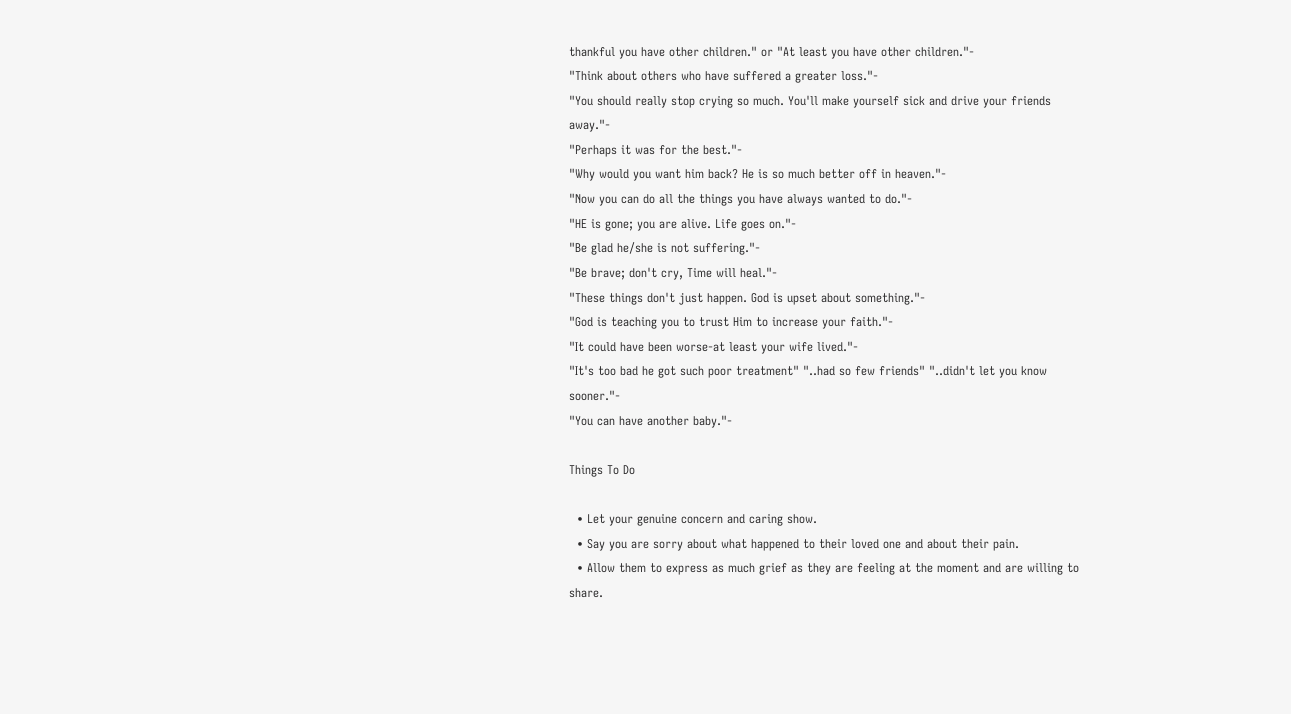thankful you have other children." or "At least you have other children."-
"Think about others who have suffered a greater loss."-
"You should really stop crying so much. You'll make yourself sick and drive your friends away."-
"Perhaps it was for the best."-
"Why would you want him back? He is so much better off in heaven."-
"Now you can do all the things you have always wanted to do."-
"HE is gone; you are alive. Life goes on."-
"Be glad he/she is not suffering."-
"Be brave; don't cry, Time will heal."-
"These things don't just happen. God is upset about something."-
"God is teaching you to trust Him to increase your faith."-
"It could have been worse-at least your wife lived."-
"It's too bad he got such poor treatment" "..had so few friends" "..didn't let you know sooner."-
"You can have another baby."-

Things To Do

  • Let your genuine concern and caring show.
  • Say you are sorry about what happened to their loved one and about their pain.
  • Allow them to express as much grief as they are feeling at the moment and are willing to share.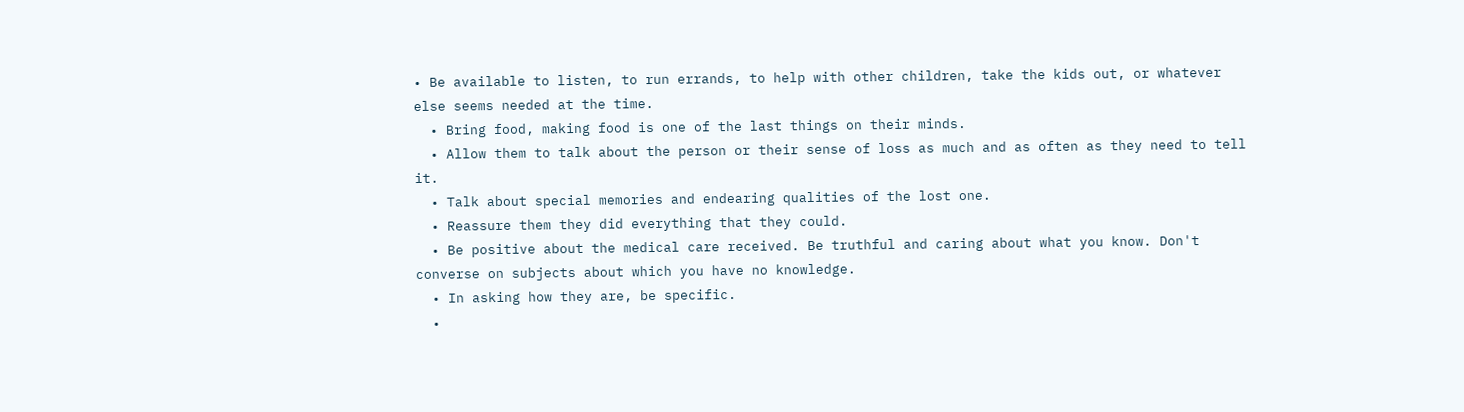• Be available to listen, to run errands, to help with other children, take the kids out, or whatever else seems needed at the time.
  • Bring food, making food is one of the last things on their minds.
  • Allow them to talk about the person or their sense of loss as much and as often as they need to tell it.
  • Talk about special memories and endearing qualities of the lost one.
  • Reassure them they did everything that they could.
  • Be positive about the medical care received. Be truthful and caring about what you know. Don't converse on subjects about which you have no knowledge.
  • In asking how they are, be specific.
  •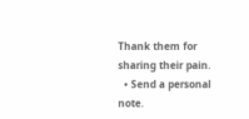Thank them for sharing their pain.
  • Send a personal note.